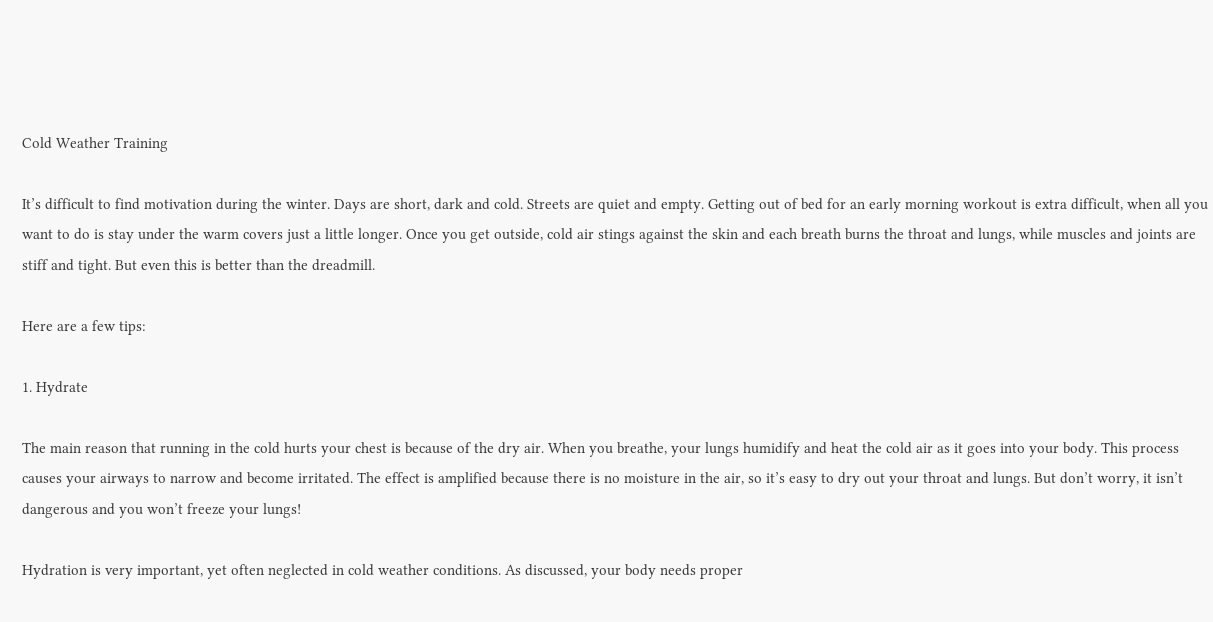Cold Weather Training

It’s difficult to find motivation during the winter. Days are short, dark and cold. Streets are quiet and empty. Getting out of bed for an early morning workout is extra difficult, when all you want to do is stay under the warm covers just a little longer. Once you get outside, cold air stings against the skin and each breath burns the throat and lungs, while muscles and joints are stiff and tight. But even this is better than the dreadmill.

Here are a few tips:

1. Hydrate

The main reason that running in the cold hurts your chest is because of the dry air. When you breathe, your lungs humidify and heat the cold air as it goes into your body. This process causes your airways to narrow and become irritated. The effect is amplified because there is no moisture in the air, so it’s easy to dry out your throat and lungs. But don’t worry, it isn’t dangerous and you won’t freeze your lungs!

Hydration is very important, yet often neglected in cold weather conditions. As discussed, your body needs proper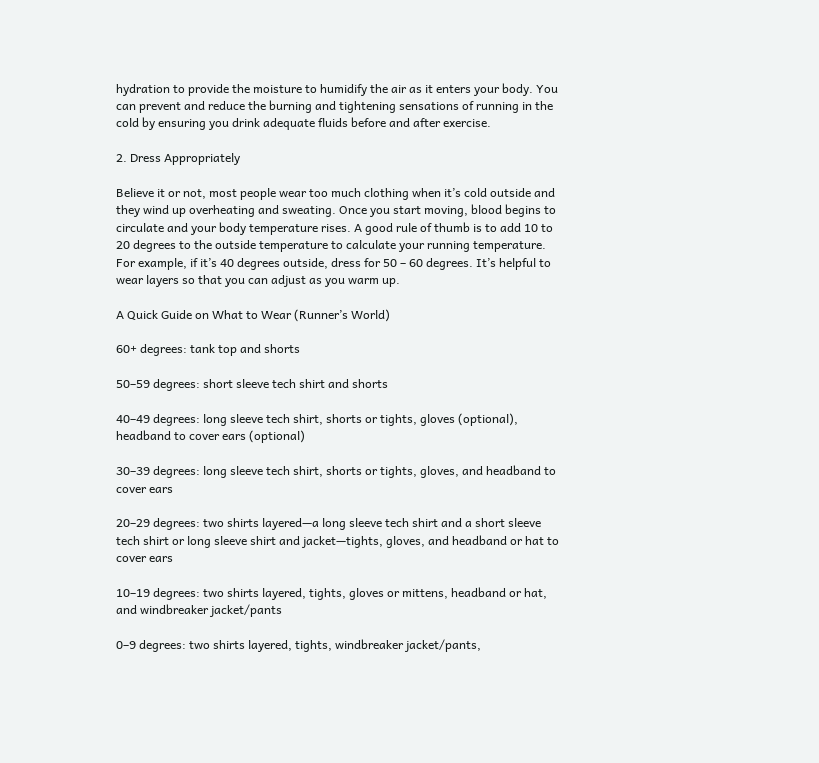hydration to provide the moisture to humidify the air as it enters your body. You can prevent and reduce the burning and tightening sensations of running in the cold by ensuring you drink adequate fluids before and after exercise.

2. Dress Appropriately

Believe it or not, most people wear too much clothing when it’s cold outside and they wind up overheating and sweating. Once you start moving, blood begins to circulate and your body temperature rises. A good rule of thumb is to add 10 to 20 degrees to the outside temperature to calculate your running temperature. For example, if it’s 40 degrees outside, dress for 50 – 60 degrees. It’s helpful to wear layers so that you can adjust as you warm up.

A Quick Guide on What to Wear (Runner’s World)

60+ degrees: tank top and shorts

50–59 degrees: short sleeve tech shirt and shorts

40–49 degrees: long sleeve tech shirt, shorts or tights, gloves (optional), headband to cover ears (optional)

30–39 degrees: long sleeve tech shirt, shorts or tights, gloves, and headband to cover ears

20–29 degrees: two shirts layered—a long sleeve tech shirt and a short sleeve tech shirt or long sleeve shirt and jacket—tights, gloves, and headband or hat to cover ears

10–19 degrees: two shirts layered, tights, gloves or mittens, headband or hat, and windbreaker jacket/pants

0–9 degrees: two shirts layered, tights, windbreaker jacket/pants,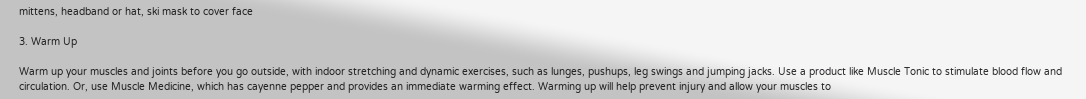mittens, headband or hat, ski mask to cover face

3. Warm Up

Warm up your muscles and joints before you go outside, with indoor stretching and dynamic exercises, such as lunges, pushups, leg swings and jumping jacks. Use a product like Muscle Tonic to stimulate blood flow and circulation. Or, use Muscle Medicine, which has cayenne pepper and provides an immediate warming effect. Warming up will help prevent injury and allow your muscles to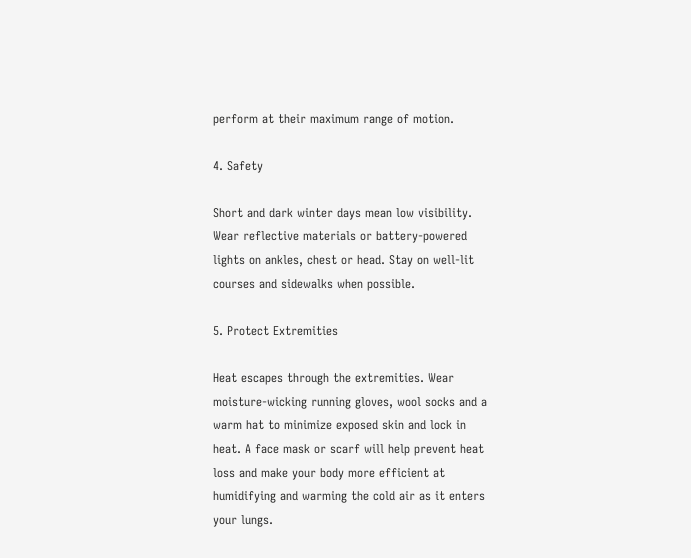perform at their maximum range of motion.

4. Safety

Short and dark winter days mean low visibility. Wear reflective materials or battery-powered lights on ankles, chest or head. Stay on well-lit courses and sidewalks when possible.

5. Protect Extremities

Heat escapes through the extremities. Wear moisture-wicking running gloves, wool socks and a warm hat to minimize exposed skin and lock in heat. A face mask or scarf will help prevent heat loss and make your body more efficient at humidifying and warming the cold air as it enters your lungs.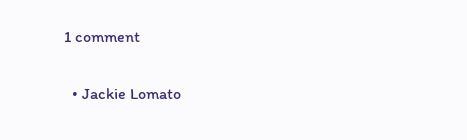1 comment

  • Jackie Lomato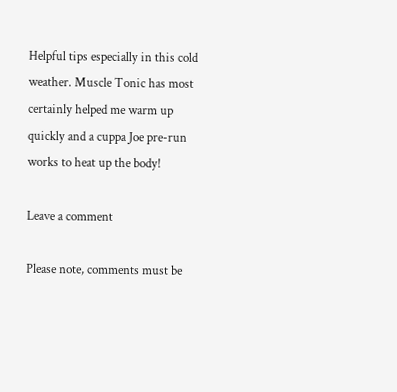Helpful tips especially in this cold weather. Muscle Tonic has most certainly helped me warm up quickly and a cuppa Joe pre-run works to heat up the body!

Leave a comment

Please note, comments must be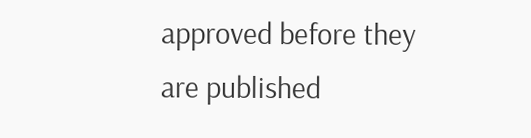approved before they are published